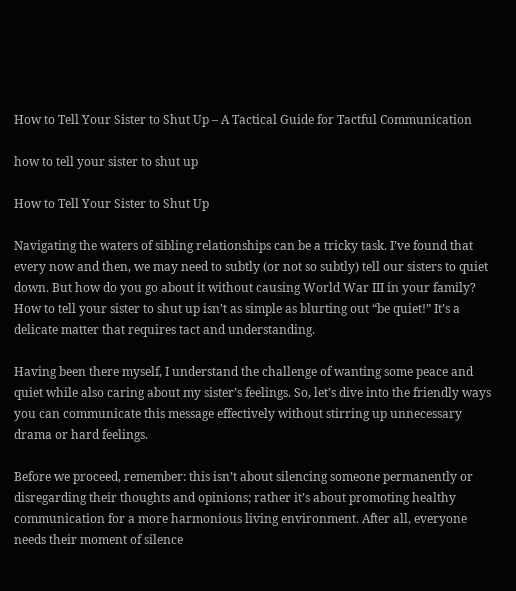How to Tell Your Sister to Shut Up – A Tactical Guide for Tactful Communication

how to tell your sister to shut up

How to Tell Your Sister to Shut Up

Navigating the waters of sibling relationships can be a tricky task. I’ve found that every now and then, we may need to subtly (or not so subtly) tell our sisters to quiet down. But how do you go about it without causing World War III in your family? How to tell your sister to shut up isn’t as simple as blurting out “be quiet!” It’s a delicate matter that requires tact and understanding.

Having been there myself, I understand the challenge of wanting some peace and quiet while also caring about my sister’s feelings. So, let’s dive into the friendly ways you can communicate this message effectively without stirring up unnecessary drama or hard feelings.

Before we proceed, remember: this isn’t about silencing someone permanently or disregarding their thoughts and opinions; rather it’s about promoting healthy communication for a more harmonious living environment. After all, everyone needs their moment of silence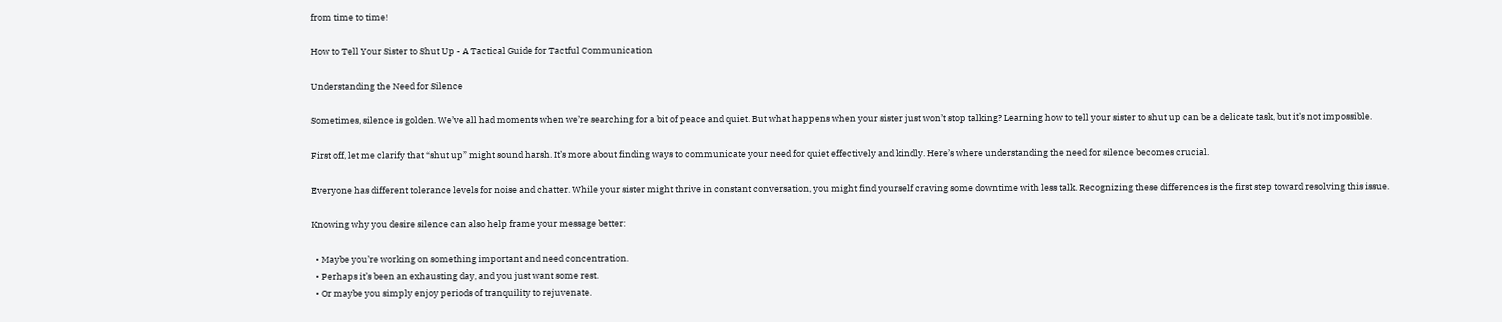from time to time!

How to Tell Your Sister to Shut Up - A Tactical Guide for Tactful Communication

Understanding the Need for Silence

Sometimes, silence is golden. We’ve all had moments when we’re searching for a bit of peace and quiet. But what happens when your sister just won’t stop talking? Learning how to tell your sister to shut up can be a delicate task, but it’s not impossible.

First off, let me clarify that “shut up” might sound harsh. It’s more about finding ways to communicate your need for quiet effectively and kindly. Here’s where understanding the need for silence becomes crucial.

Everyone has different tolerance levels for noise and chatter. While your sister might thrive in constant conversation, you might find yourself craving some downtime with less talk. Recognizing these differences is the first step toward resolving this issue.

Knowing why you desire silence can also help frame your message better:

  • Maybe you’re working on something important and need concentration.
  • Perhaps it’s been an exhausting day, and you just want some rest.
  • Or maybe you simply enjoy periods of tranquility to rejuvenate.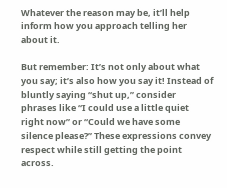Whatever the reason may be, it’ll help inform how you approach telling her about it.

But remember: It’s not only about what you say; it’s also how you say it! Instead of bluntly saying “shut up,” consider phrases like “I could use a little quiet right now” or “Could we have some silence please?” These expressions convey respect while still getting the point across.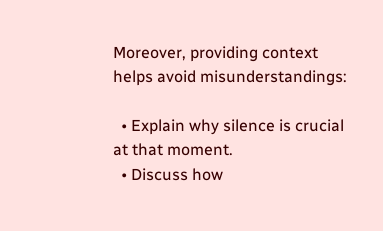Moreover, providing context helps avoid misunderstandings:

  • Explain why silence is crucial at that moment.
  • Discuss how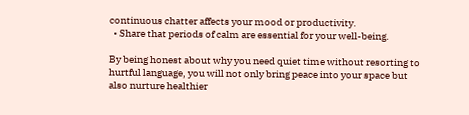continuous chatter affects your mood or productivity.
  • Share that periods of calm are essential for your well-being.

By being honest about why you need quiet time without resorting to hurtful language, you will not only bring peace into your space but also nurture healthier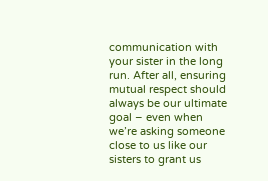communication with your sister in the long run. After all, ensuring mutual respect should always be our ultimate goal – even when we’re asking someone close to us like our sisters to grant us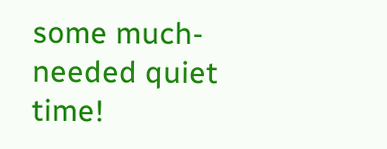some much-needed quiet time!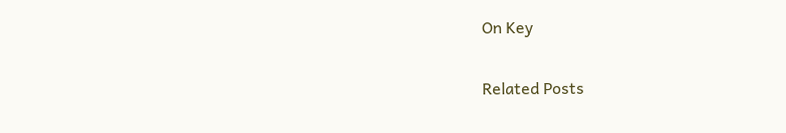On Key

Related Posts